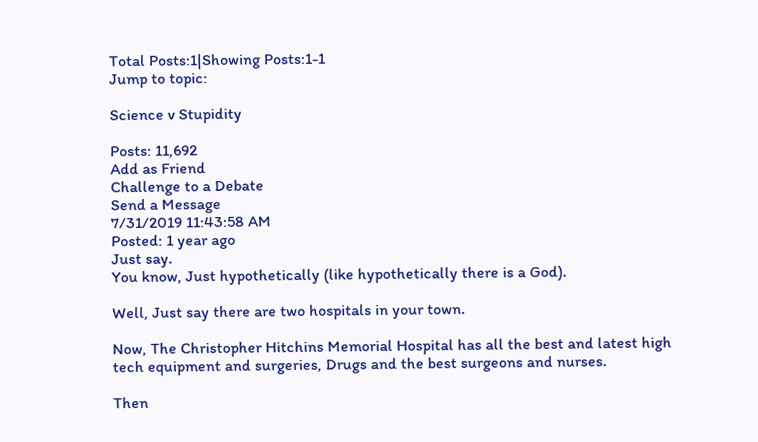Total Posts:1|Showing Posts:1-1
Jump to topic:

Science v Stupidity

Posts: 11,692
Add as Friend
Challenge to a Debate
Send a Message
7/31/2019 11:43:58 AM
Posted: 1 year ago
Just say.
You know, Just hypothetically (like hypothetically there is a God).

Well, Just say there are two hospitals in your town.

Now, The Christopher Hitchins Memorial Hospital has all the best and latest high tech equipment and surgeries, Drugs and the best surgeons and nurses.

Then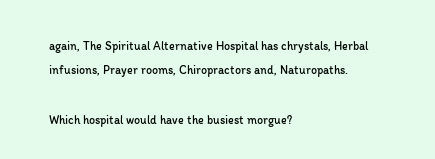again, The Spiritual Alternative Hospital has chrystals, Herbal infusions, Prayer rooms, Chiropractors and, Naturopaths.

Which hospital would have the busiest morgue?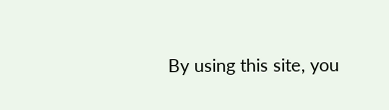By using this site, you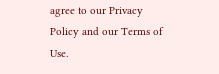agree to our Privacy Policy and our Terms of Use.